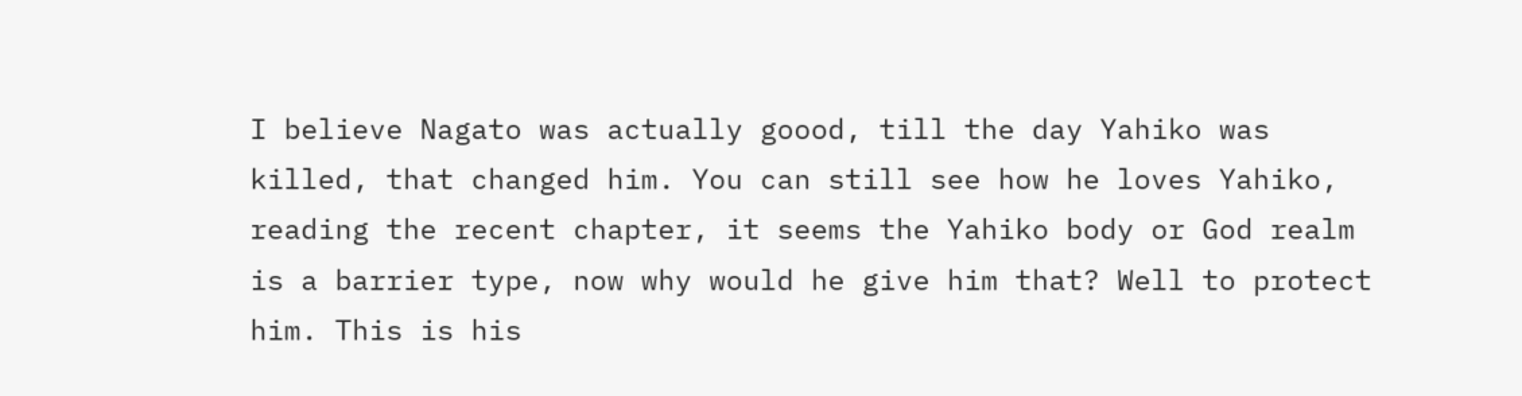I believe Nagato was actually goood, till the day Yahiko was killed, that changed him. You can still see how he loves Yahiko, reading the recent chapter, it seems the Yahiko body or God realm is a barrier type, now why would he give him that? Well to protect him. This is his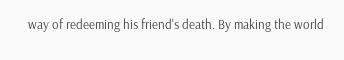way of redeeming his friend's death. By making the world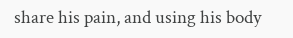share his pain, and using his body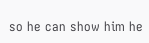so he can show him he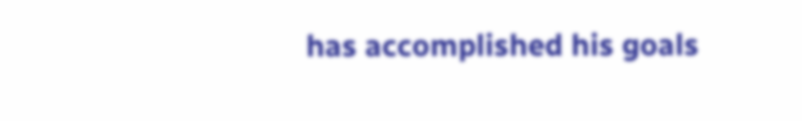has accomplished his goals